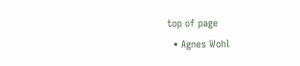top of page
  • Agnes Wohl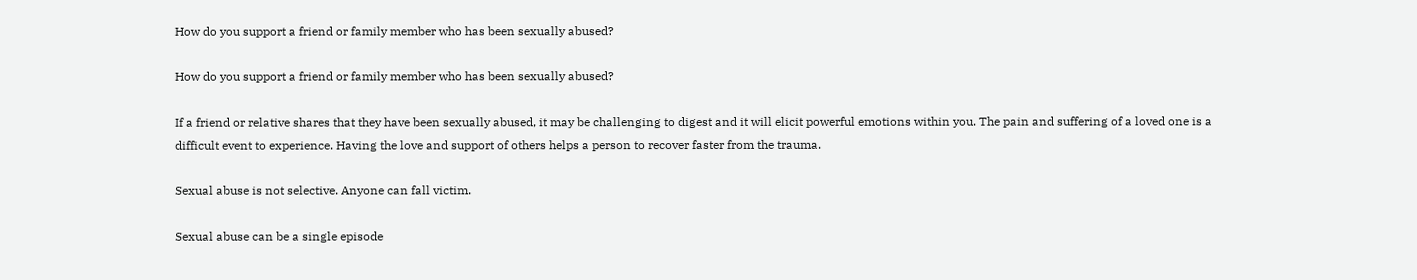How do you support a friend or family member who has been sexually abused?

How do you support a friend or family member who has been sexually abused?

If a friend or relative shares that they have been sexually abused, it may be challenging to digest and it will elicit powerful emotions within you. The pain and suffering of a loved one is a difficult event to experience. Having the love and support of others helps a person to recover faster from the trauma.

Sexual abuse is not selective. Anyone can fall victim.

Sexual abuse can be a single episode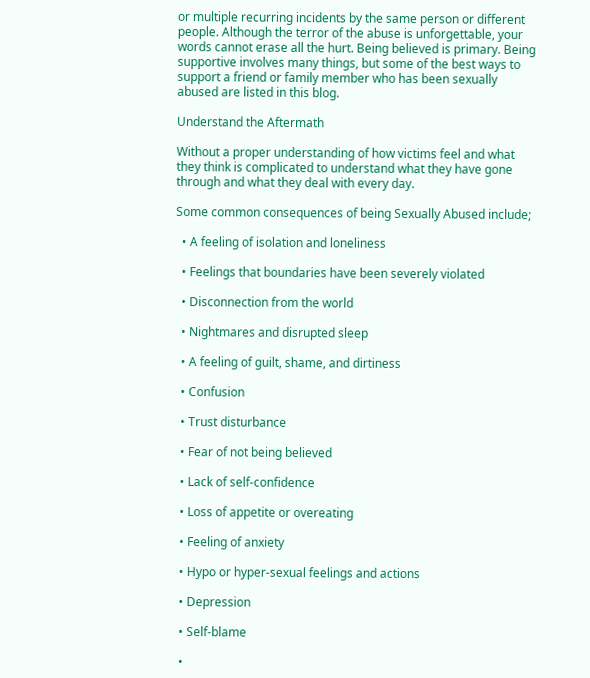or multiple recurring incidents by the same person or different people. Although the terror of the abuse is unforgettable, your words cannot erase all the hurt. Being believed is primary. Being supportive involves many things, but some of the best ways to support a friend or family member who has been sexually abused are listed in this blog.

Understand the Aftermath

Without a proper understanding of how victims feel and what they think is complicated to understand what they have gone through and what they deal with every day.

Some common consequences of being Sexually Abused include;

  • A feeling of isolation and loneliness

  • Feelings that boundaries have been severely violated

  • Disconnection from the world

  • Nightmares and disrupted sleep

  • A feeling of guilt, shame, and dirtiness

  • Confusion

  • Trust disturbance

  • Fear of not being believed

  • Lack of self-confidence

  • Loss of appetite or overeating

  • Feeling of anxiety

  • Hypo or hyper-sexual feelings and actions

  • Depression

  • Self-blame

  •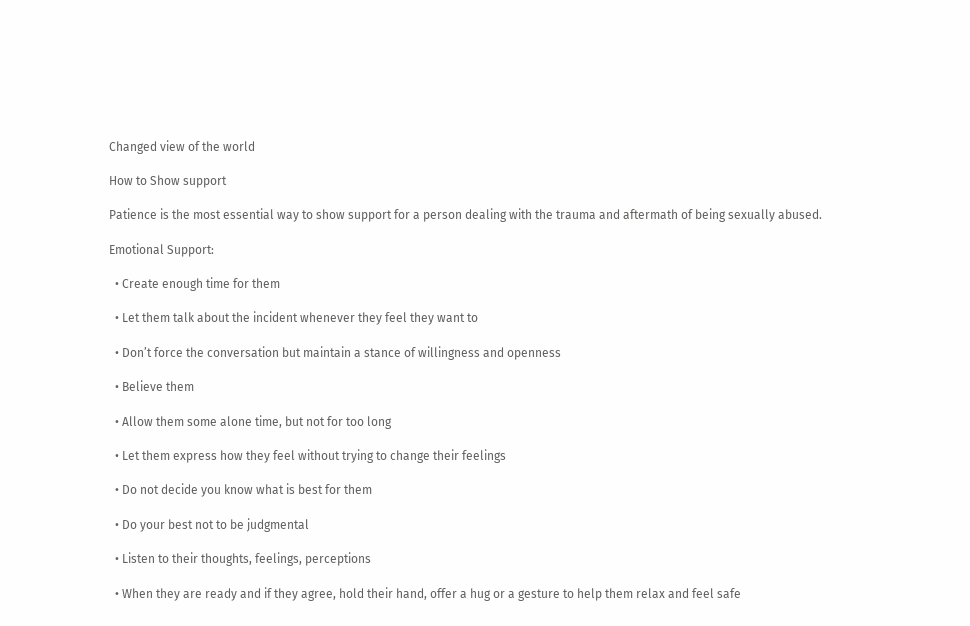Changed view of the world

How to Show support

Patience is the most essential way to show support for a person dealing with the trauma and aftermath of being sexually abused.

Emotional Support:

  • Create enough time for them

  • Let them talk about the incident whenever they feel they want to

  • Don’t force the conversation but maintain a stance of willingness and openness

  • Believe them

  • Allow them some alone time, but not for too long

  • Let them express how they feel without trying to change their feelings

  • Do not decide you know what is best for them

  • Do your best not to be judgmental

  • Listen to their thoughts, feelings, perceptions

  • When they are ready and if they agree, hold their hand, offer a hug or a gesture to help them relax and feel safe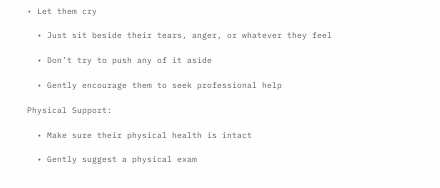• Let them cry

  • Just sit beside their tears, anger, or whatever they feel

  • Don’t try to push any of it aside

  • Gently encourage them to seek professional help

Physical Support:

  • Make sure their physical health is intact

  • Gently suggest a physical exam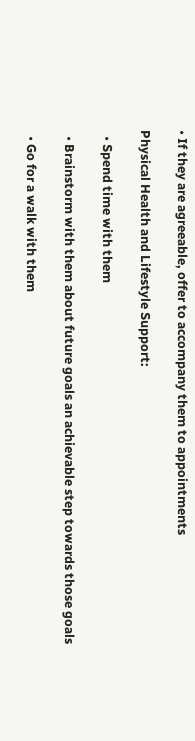• If they are agreeable, offer to accompany them to appointments

Physical Health and Lifestyle Support:

  • Spend time with them

  • Brainstorm with them about future goals an achievable step towards those goals

  • Go for a walk with them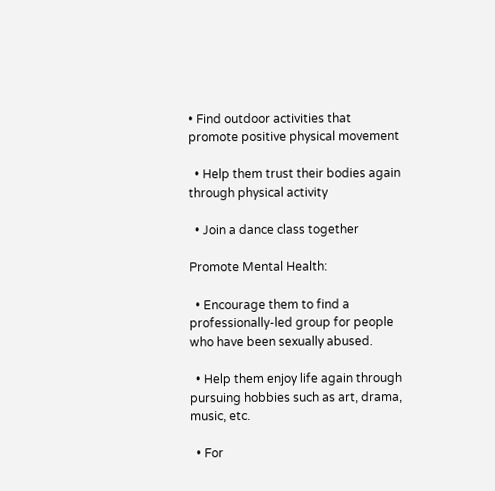• Find outdoor activities that promote positive physical movement

  • Help them trust their bodies again through physical activity

  • Join a dance class together

Promote Mental Health:

  • Encourage them to find a professionally-led group for people who have been sexually abused.

  • Help them enjoy life again through pursuing hobbies such as art, drama, music, etc.

  • For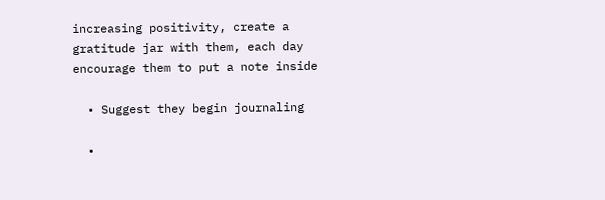increasing positivity, create a gratitude jar with them, each day encourage them to put a note inside

  • Suggest they begin journaling

  •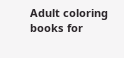Adult coloring books for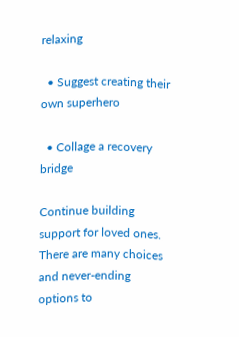relaxing

  • Suggest creating their own superhero

  • Collage a recovery bridge

Continue building support for loved ones. There are many choices and never-ending options to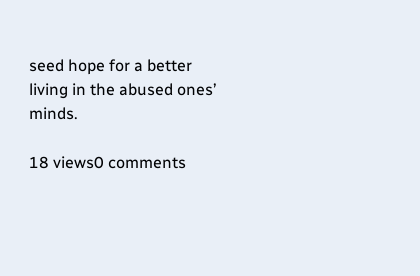seed hope for a better living in the abused ones’ minds.

18 views0 comments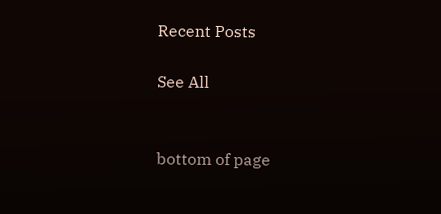Recent Posts

See All


bottom of page